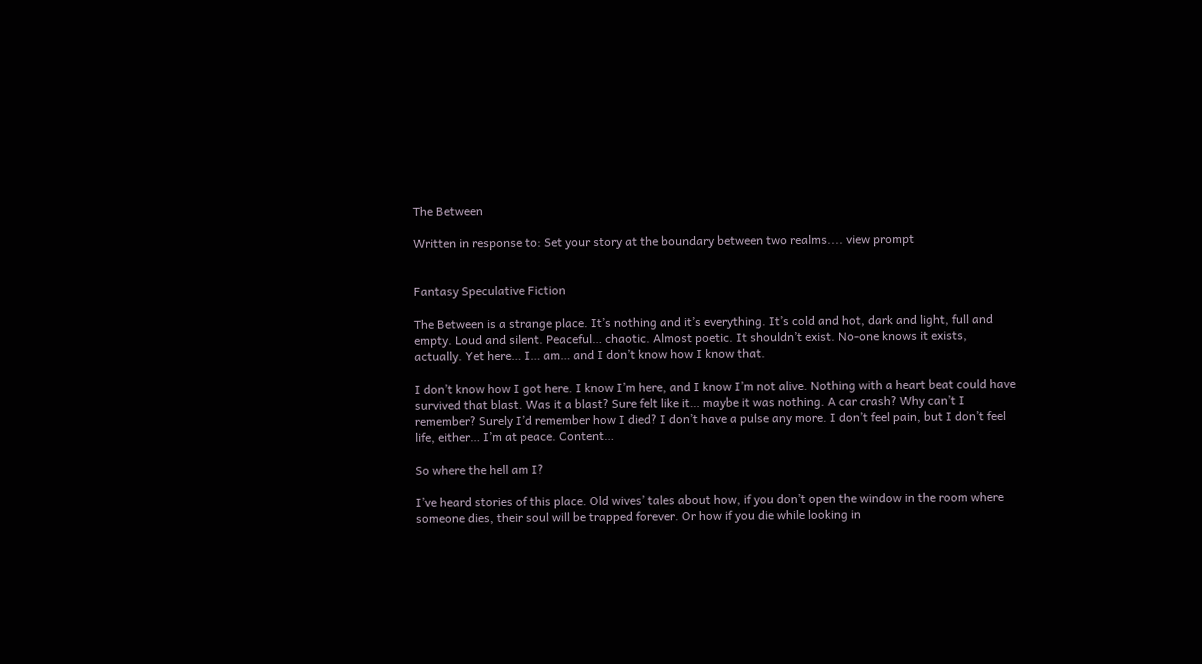The Between

Written in response to: Set your story at the boundary between two realms.... view prompt


Fantasy Speculative Fiction

The Between is a strange place. It’s nothing and it’s everything. It’s cold and hot, dark and light, full and empty. Loud and silent. Peaceful… chaotic. Almost poetic. It shouldn’t exist. No-one knows it exists, actually. Yet here… I… am… and I don’t know how I know that.

I don’t know how I got here. I know I’m here, and I know I’m not alive. Nothing with a heart beat could have survived that blast. Was it a blast? Sure felt like it… maybe it was nothing. A car crash? Why can’t I remember? Surely I’d remember how I died? I don’t have a pulse any more. I don’t feel pain, but I don’t feel life, either… I’m at peace. Content…

So where the hell am I?

I’ve heard stories of this place. Old wives’ tales about how, if you don’t open the window in the room where someone dies, their soul will be trapped forever. Or how if you die while looking in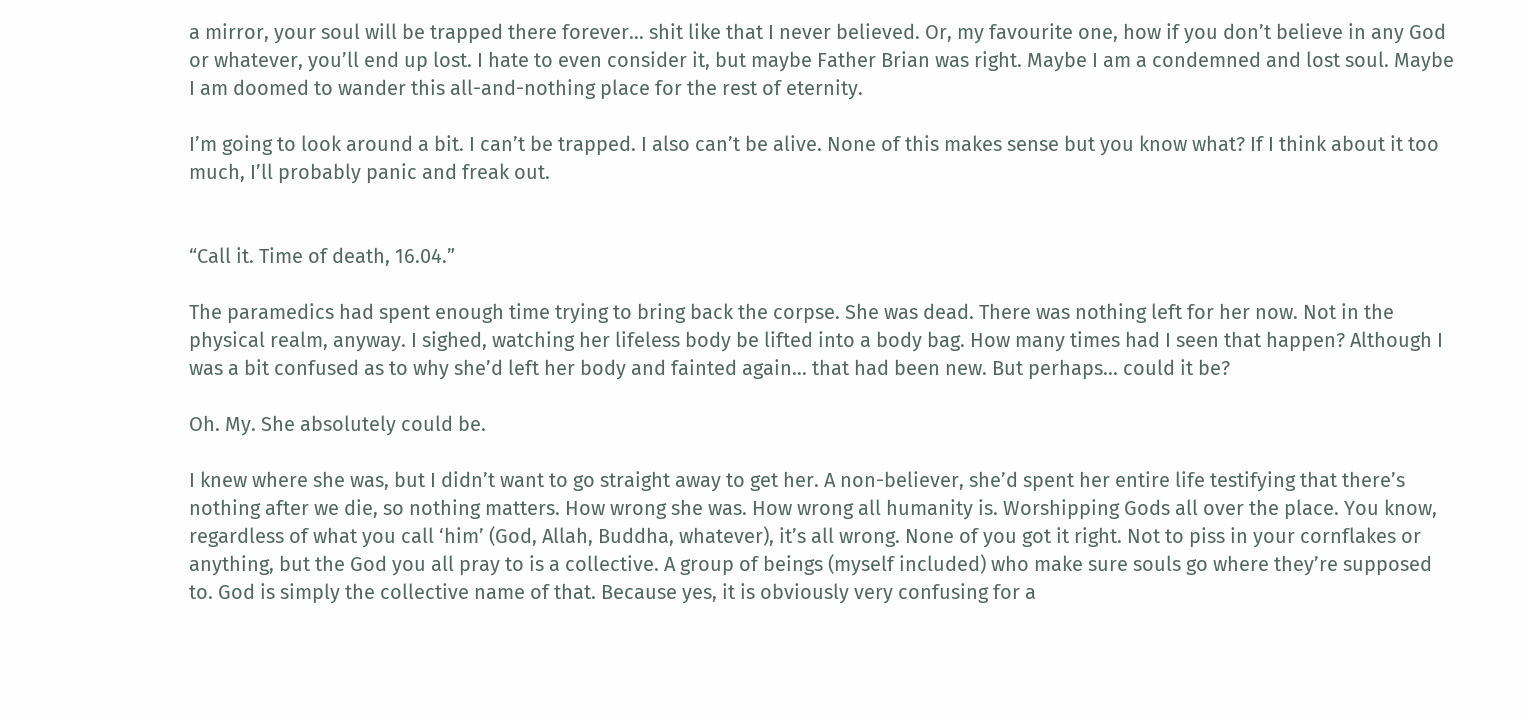a mirror, your soul will be trapped there forever… shit like that I never believed. Or, my favourite one, how if you don’t believe in any God or whatever, you’ll end up lost. I hate to even consider it, but maybe Father Brian was right. Maybe I am a condemned and lost soul. Maybe I am doomed to wander this all-and-nothing place for the rest of eternity.

I’m going to look around a bit. I can’t be trapped. I also can’t be alive. None of this makes sense but you know what? If I think about it too much, I’ll probably panic and freak out.


“Call it. Time of death, 16.04.”

The paramedics had spent enough time trying to bring back the corpse. She was dead. There was nothing left for her now. Not in the physical realm, anyway. I sighed, watching her lifeless body be lifted into a body bag. How many times had I seen that happen? Although I was a bit confused as to why she’d left her body and fainted again… that had been new. But perhaps... could it be?

Oh. My. She absolutely could be.

I knew where she was, but I didn’t want to go straight away to get her. A non-believer, she’d spent her entire life testifying that there’s nothing after we die, so nothing matters. How wrong she was. How wrong all humanity is. Worshipping Gods all over the place. You know, regardless of what you call ‘him’ (God, Allah, Buddha, whatever), it’s all wrong. None of you got it right. Not to piss in your cornflakes or anything, but the God you all pray to is a collective. A group of beings (myself included) who make sure souls go where they’re supposed to. God is simply the collective name of that. Because yes, it is obviously very confusing for a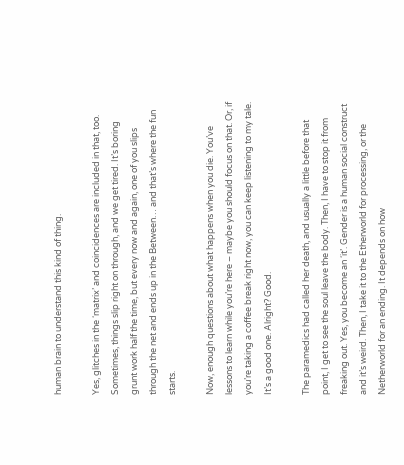human brain to understand this kind of thing.

Yes, glitches in the ‘matrix’ and coincidences are included in that, too. Sometimes, things slip right on through, and we get tired. It’s boring grunt work half the time, but every now and again, one of you slips through the net and ends up in the Between… and that’s where the fun starts.

Now, enough questions about what happens when you die. You’ve lessons to learn while you’re here – maybe you should focus on that. Or, if you’re taking a coffee break right now, you can keep listening to my tale. It’s a good one. Alright? Good.

The paramedics had called her death, and usually a little before that point, I get to see the soul leave the body. Then, I have to stop it from freaking out. Yes, you become an ‘it’. Gender is a human social construct and it’s weird. Then, I take it to the Etherworld for processing, or the Netherworld for an ending. It depends on how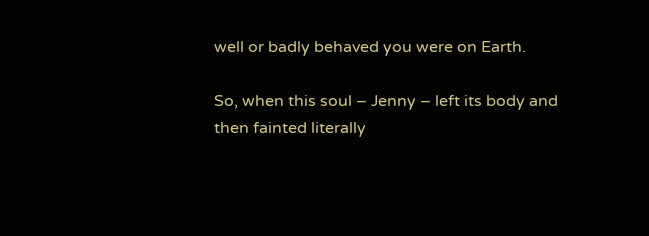well or badly behaved you were on Earth.

So, when this soul – Jenny – left its body and then fainted literally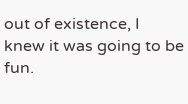out of existence, I knew it was going to be fun.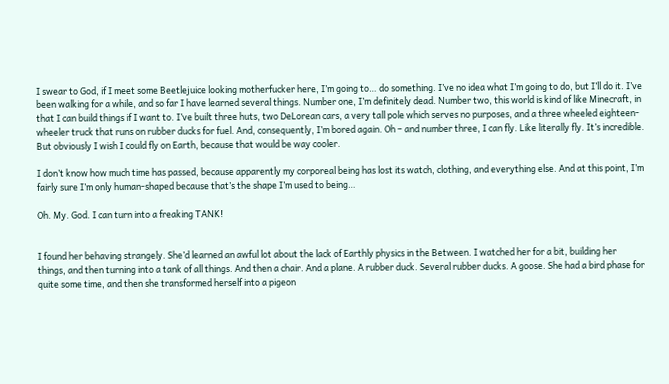I swear to God, if I meet some Beetlejuice looking motherfucker here, I’m going to… do something. I’ve no idea what I’m going to do, but I’ll do it. I’ve been walking for a while, and so far I have learned several things. Number one, I’m definitely dead. Number two, this world is kind of like Minecraft, in that I can build things if I want to. I’ve built three huts, two DeLorean cars, a very tall pole which serves no purposes, and a three wheeled eighteen-wheeler truck that runs on rubber ducks for fuel. And, consequently, I’m bored again. Oh – and number three, I can fly. Like literally fly. It’s incredible. But obviously I wish I could fly on Earth, because that would be way cooler.

I don’t know how much time has passed, because apparently my corporeal being has lost its watch, clothing, and everything else. And at this point, I’m fairly sure I’m only human-shaped because that’s the shape I’m used to being…

Oh. My. God. I can turn into a freaking TANK!


I found her behaving strangely. She’d learned an awful lot about the lack of Earthly physics in the Between. I watched her for a bit, building her things, and then turning into a tank of all things. And then a chair. And a plane. A rubber duck. Several rubber ducks. A goose. She had a bird phase for quite some time, and then she transformed herself into a pigeon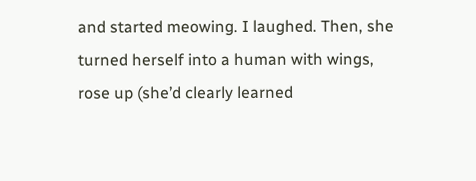and started meowing. I laughed. Then, she turned herself into a human with wings, rose up (she’d clearly learned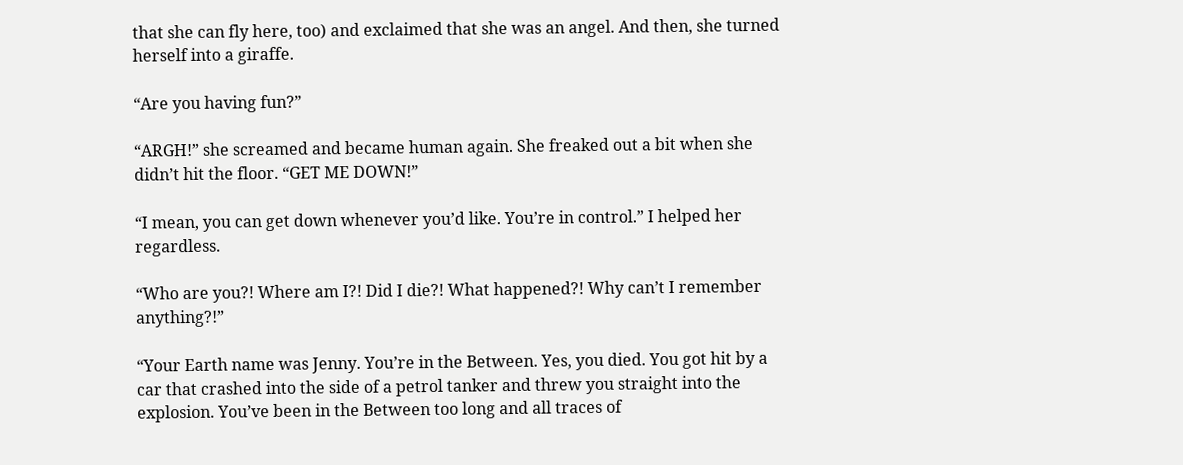that she can fly here, too) and exclaimed that she was an angel. And then, she turned herself into a giraffe.

“Are you having fun?”

“ARGH!” she screamed and became human again. She freaked out a bit when she didn’t hit the floor. “GET ME DOWN!”

“I mean, you can get down whenever you’d like. You’re in control.” I helped her regardless.

“Who are you?! Where am I?! Did I die?! What happened?! Why can’t I remember anything?!”

“Your Earth name was Jenny. You’re in the Between. Yes, you died. You got hit by a car that crashed into the side of a petrol tanker and threw you straight into the explosion. You’ve been in the Between too long and all traces of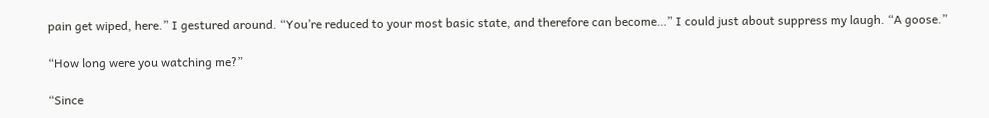pain get wiped, here.” I gestured around. “You’re reduced to your most basic state, and therefore can become…” I could just about suppress my laugh. “A goose.”

“How long were you watching me?”

“Since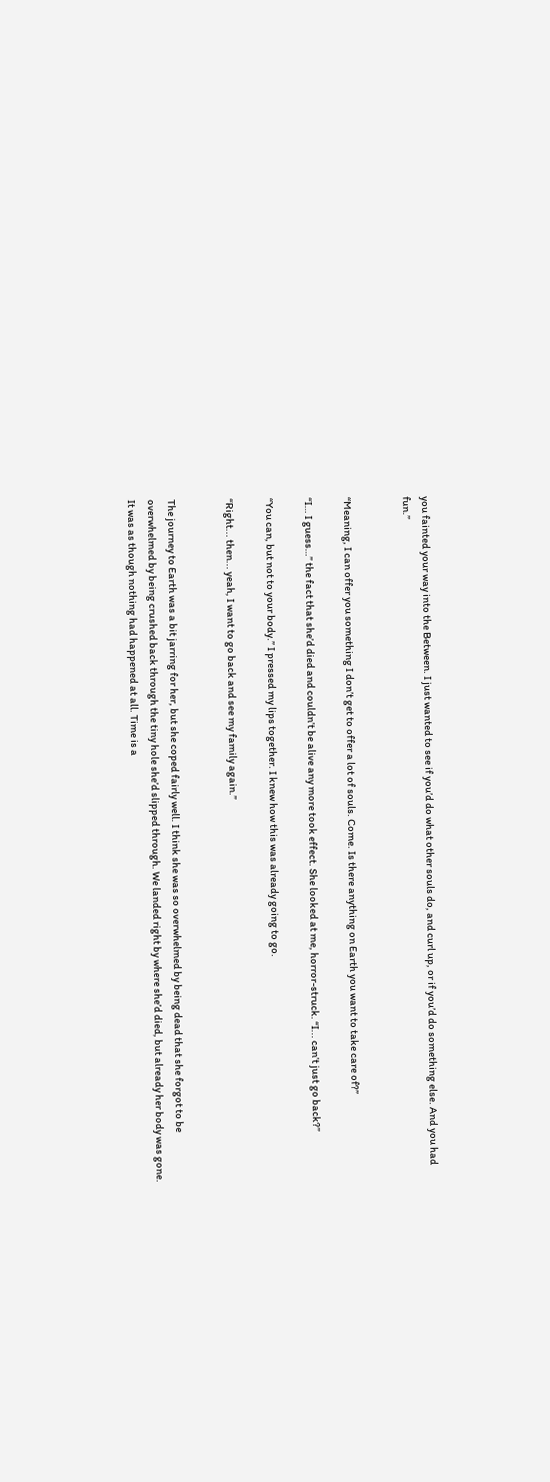you fainted your way into the Between. I just wanted to see if you’d do what other souls do, and curl up, or if you’d do something else. And you had fun.”


“Meaning, I can offer you something I don’t get to offer a lot of souls. Come. Is there anything on Earth you want to take care of?”

“I… I guess…” the fact that she’d died and couldn’t be alive any more took effect. She looked at me, horror-struck. “I... can’t just go back?”

“You can, but not to your body.” I pressed my lips together. I knew how this was already going to go.

“Right... then... yeah, I want to go back and see my family again.”


The journey to Earth was a bit jarring for her, but she coped fairly well. I think she was so overwhelmed by being dead that she forgot to be overwhelmed by being crushed back through the tiny hole she’d slipped through. We landed right by where she’d died, but already her body was gone. It was as though nothing had happened at all. Time is a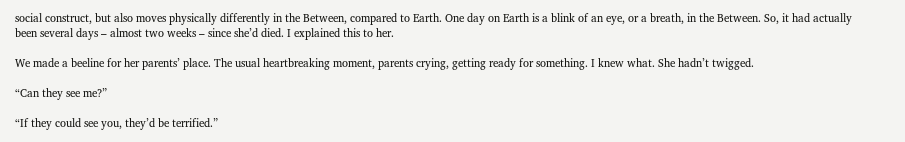social construct, but also moves physically differently in the Between, compared to Earth. One day on Earth is a blink of an eye, or a breath, in the Between. So, it had actually been several days – almost two weeks – since she’d died. I explained this to her.

We made a beeline for her parents’ place. The usual heartbreaking moment, parents crying, getting ready for something. I knew what. She hadn’t twigged.

“Can they see me?”

“If they could see you, they’d be terrified.”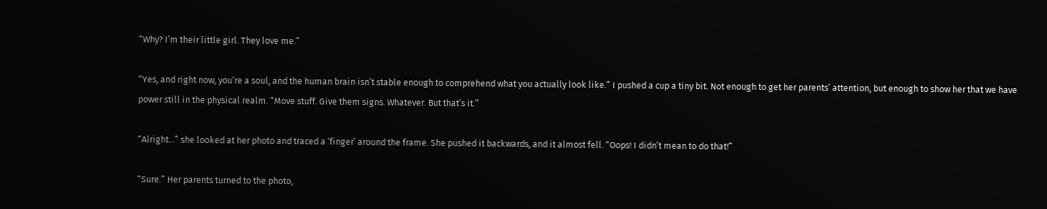“Why? I’m their little girl. They love me.”

“Yes, and right now, you’re a soul, and the human brain isn’t stable enough to comprehend what you actually look like.” I pushed a cup a tiny bit. Not enough to get her parents’ attention, but enough to show her that we have power still in the physical realm. “Move stuff. Give them signs. Whatever. But that’s it.”

“Alright...” she looked at her photo and traced a ‘finger’ around the frame. She pushed it backwards, and it almost fell. “Oops! I didn’t mean to do that!”

“Sure.” Her parents turned to the photo,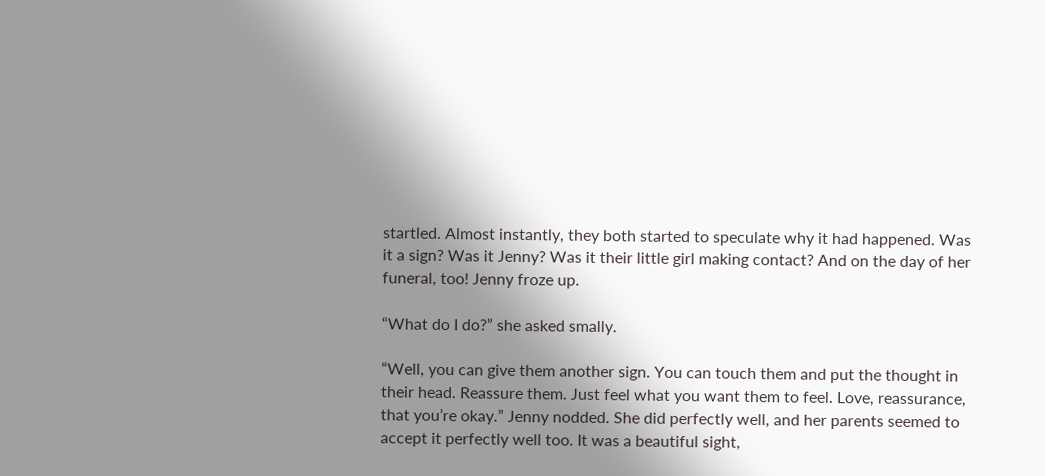startled. Almost instantly, they both started to speculate why it had happened. Was it a sign? Was it Jenny? Was it their little girl making contact? And on the day of her funeral, too! Jenny froze up.

“What do I do?” she asked smally.

“Well, you can give them another sign. You can touch them and put the thought in their head. Reassure them. Just feel what you want them to feel. Love, reassurance, that you’re okay.” Jenny nodded. She did perfectly well, and her parents seemed to accept it perfectly well too. It was a beautiful sight,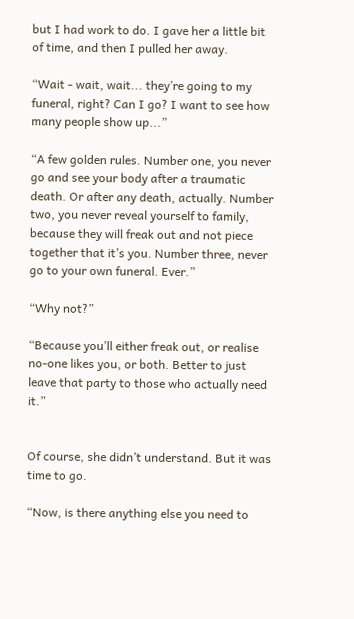but I had work to do. I gave her a little bit of time, and then I pulled her away.

“Wait - wait, wait... they’re going to my funeral, right? Can I go? I want to see how many people show up...”

“A few golden rules. Number one, you never go and see your body after a traumatic death. Or after any death, actually. Number two, you never reveal yourself to family, because they will freak out and not piece together that it’s you. Number three, never go to your own funeral. Ever.”

“Why not?”

“Because you’ll either freak out, or realise no-one likes you, or both. Better to just leave that party to those who actually need it.”


Of course, she didn’t understand. But it was time to go.

“Now, is there anything else you need to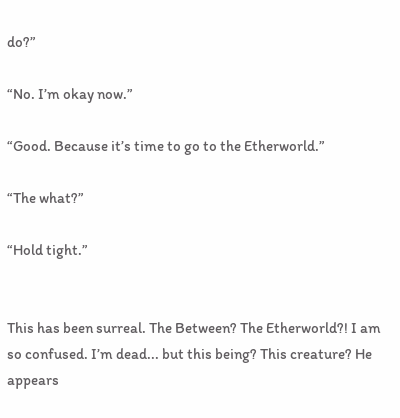do?”

“No. I’m okay now.”

“Good. Because it’s time to go to the Etherworld.”

“The what?”

“Hold tight.”


This has been surreal. The Between? The Etherworld?! I am so confused. I’m dead... but this being? This creature? He appears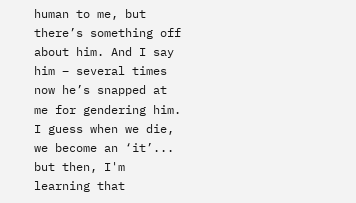human to me, but there’s something off about him. And I say him – several times now he’s snapped at me for gendering him. I guess when we die, we become an ‘it’... but then, I'm learning that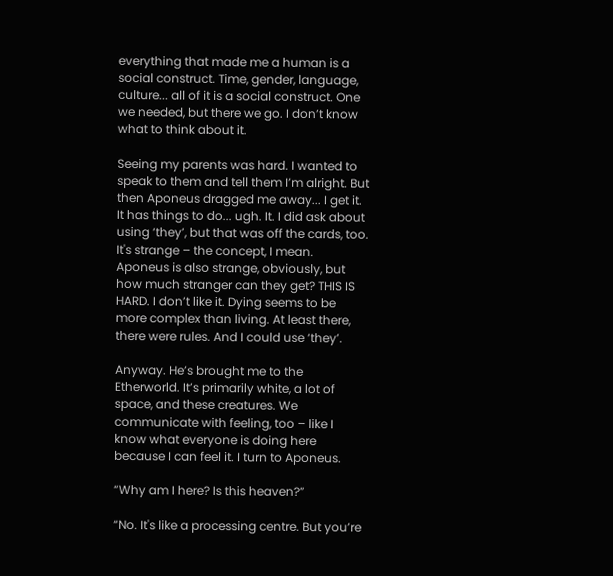everything that made me a human is a social construct. Time, gender, language, culture... all of it is a social construct. One we needed, but there we go. I don’t know what to think about it.

Seeing my parents was hard. I wanted to speak to them and tell them I’m alright. But then Aponeus dragged me away... I get it. It has things to do... ugh. It. I did ask about using ‘they’, but that was off the cards, too. It's strange – the concept, I mean. Aponeus is also strange, obviously, but how much stranger can they get? THIS IS HARD. I don’t like it. Dying seems to be more complex than living. At least there, there were rules. And I could use ‘they’.

Anyway. He’s brought me to the Etherworld. It’s primarily white, a lot of space, and these creatures. We communicate with feeling, too – like I know what everyone is doing here because I can feel it. I turn to Aponeus.

“Why am I here? Is this heaven?”

“No. It's like a processing centre. But you’re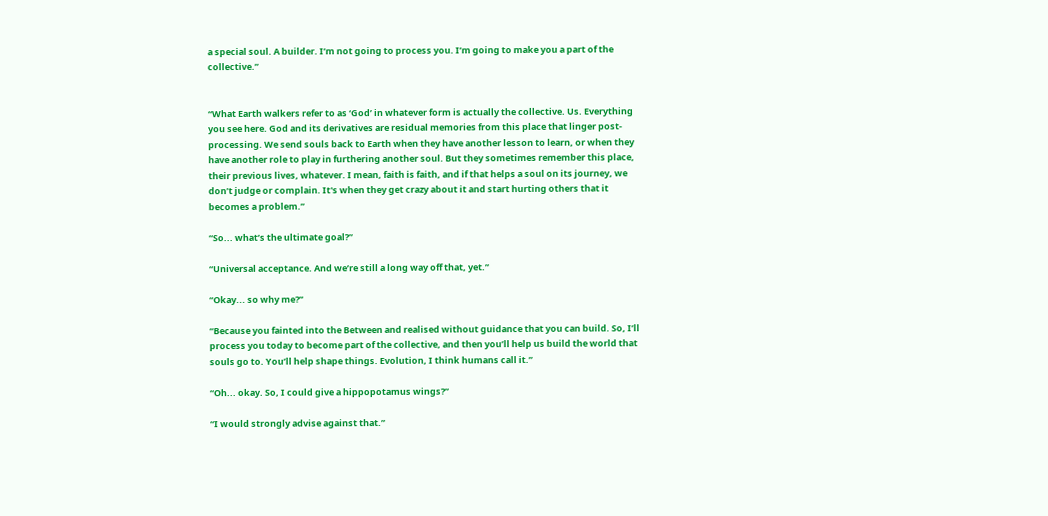a special soul. A builder. I’m not going to process you. I’m going to make you a part of the collective.”


“What Earth walkers refer to as ‘God’ in whatever form is actually the collective. Us. Everything you see here. God and its derivatives are residual memories from this place that linger post-processing. We send souls back to Earth when they have another lesson to learn, or when they have another role to play in furthering another soul. But they sometimes remember this place, their previous lives, whatever. I mean, faith is faith, and if that helps a soul on its journey, we don’t judge or complain. It's when they get crazy about it and start hurting others that it becomes a problem.”

“So... what’s the ultimate goal?”

“Universal acceptance. And we’re still a long way off that, yet.”

“Okay... so why me?”

“Because you fainted into the Between and realised without guidance that you can build. So, I’ll process you today to become part of the collective, and then you’ll help us build the world that souls go to. You’ll help shape things. Evolution, I think humans call it.”

“Oh... okay. So, I could give a hippopotamus wings?”

“I would strongly advise against that.”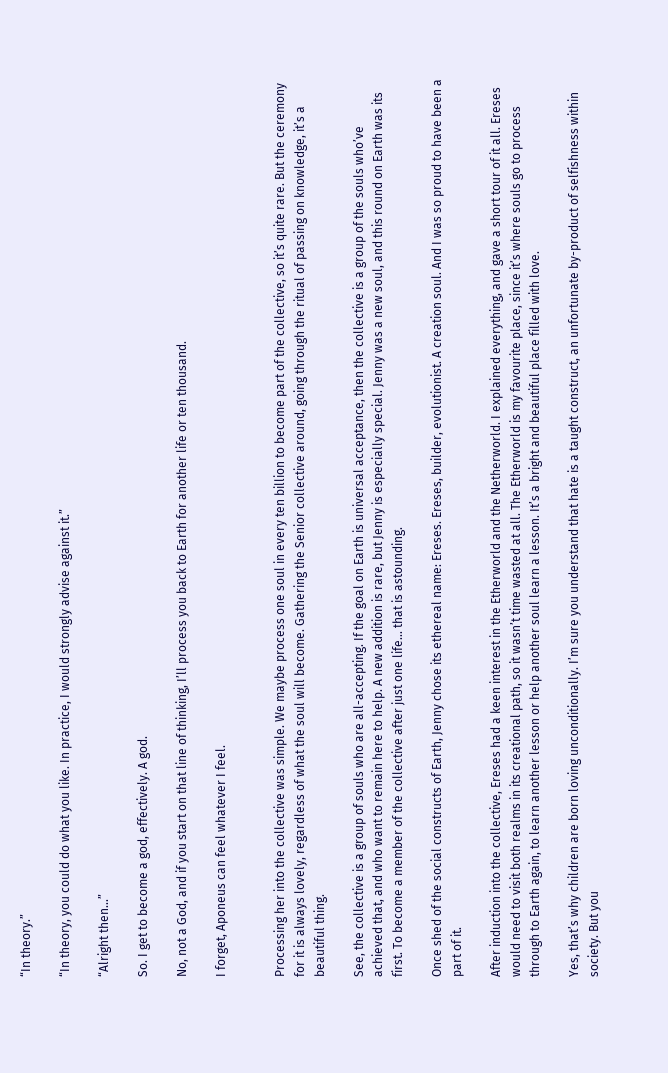“In theory.”

“In theory, you could do what you like. In practice, I would strongly advise against it.”

“Alright then...”

So. I get to become a god, effectively. A god.

No, not a God, and if you start on that line of thinking, I’ll process you back to Earth for another life or ten thousand.

I forget, Aponeus can feel whatever I feel.


Processing her into the collective was simple. We maybe process one soul in every ten billion to become part of the collective, so it’s quite rare. But the ceremony for it is always lovely, regardless of what the soul will become. Gathering the Senior collective around, going through the ritual of passing on knowledge, it’s a beautiful thing.

See, the collective is a group of souls who are all-accepting. If the goal on Earth is universal acceptance, then the collective is a group of the souls who’ve achieved that, and who want to remain here to help. A new addition is rare, but Jenny is especially special. Jenny was a new soul, and this round on Earth was its first. To become a member of the collective after just one life... that is astounding.

Once shed of the social constructs of Earth, Jenny chose its ethereal name: Ereses. Ereses, builder, evolutionist. A creation soul. And I was so proud to have been a part of it.

After induction into the collective, Ereses had a keen interest in the Etherworld and the Netherworld. I explained everything, and gave a short tour of it all. Ereses would need to visit both realms in its creational path, so it wasn’t time wasted at all. The Etherworld is my favourite place, since it’s where souls go to process through to Earth again, to learn another lesson or help another soul learn a lesson. It’s a bright and beautiful place filled with love.

Yes, that’s why children are born loving unconditionally. I’m sure you understand that hate is a taught construct, an unfortunate by-product of selfishness within society. But you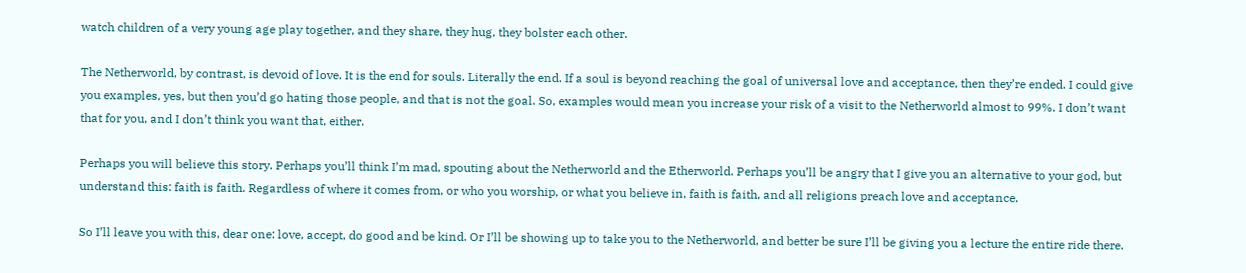watch children of a very young age play together, and they share, they hug, they bolster each other.

The Netherworld, by contrast, is devoid of love. It is the end for souls. Literally the end. If a soul is beyond reaching the goal of universal love and acceptance, then they’re ended. I could give you examples, yes, but then you’d go hating those people, and that is not the goal. So, examples would mean you increase your risk of a visit to the Netherworld almost to 99%. I don’t want that for you, and I don’t think you want that, either.

Perhaps you will believe this story. Perhaps you’ll think I’m mad, spouting about the Netherworld and the Etherworld. Perhaps you’ll be angry that I give you an alternative to your god, but understand this: faith is faith. Regardless of where it comes from, or who you worship, or what you believe in, faith is faith, and all religions preach love and acceptance.

So I’ll leave you with this, dear one: love, accept, do good and be kind. Or I’ll be showing up to take you to the Netherworld, and better be sure I’ll be giving you a lecture the entire ride there.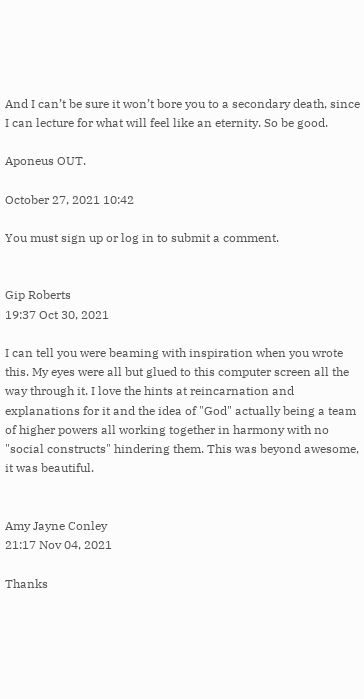And I can’t be sure it won’t bore you to a secondary death, since I can lecture for what will feel like an eternity. So be good.

Aponeus OUT.

October 27, 2021 10:42

You must sign up or log in to submit a comment.


Gip Roberts
19:37 Oct 30, 2021

I can tell you were beaming with inspiration when you wrote this. My eyes were all but glued to this computer screen all the way through it. I love the hints at reincarnation and explanations for it and the idea of "God" actually being a team of higher powers all working together in harmony with no "social constructs" hindering them. This was beyond awesome, it was beautiful.


Amy Jayne Conley
21:17 Nov 04, 2021

Thanks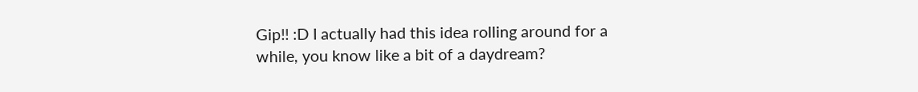Gip!! :D I actually had this idea rolling around for a while, you know like a bit of a daydream?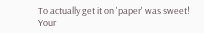To actually get it on 'paper' was sweet! Your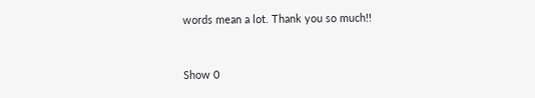words mean a lot. Thank you so much!!


Show 0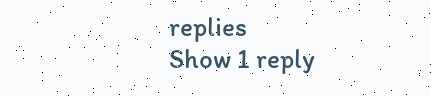replies
Show 1 reply